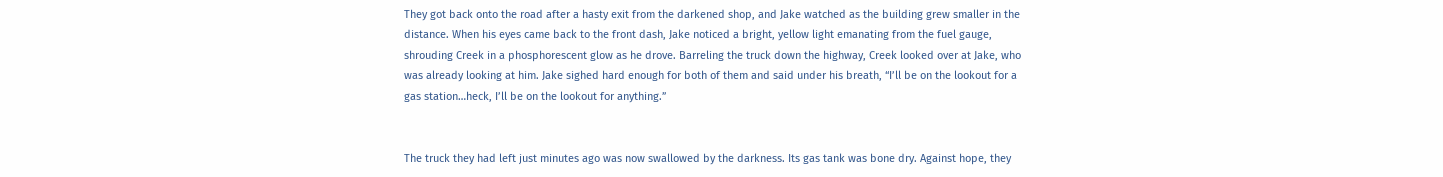They got back onto the road after a hasty exit from the darkened shop, and Jake watched as the building grew smaller in the distance. When his eyes came back to the front dash, Jake noticed a bright, yellow light emanating from the fuel gauge, shrouding Creek in a phosphorescent glow as he drove. Barreling the truck down the highway, Creek looked over at Jake, who was already looking at him. Jake sighed hard enough for both of them and said under his breath, “I’ll be on the lookout for a gas station…heck, I’ll be on the lookout for anything.”


The truck they had left just minutes ago was now swallowed by the darkness. Its gas tank was bone dry. Against hope, they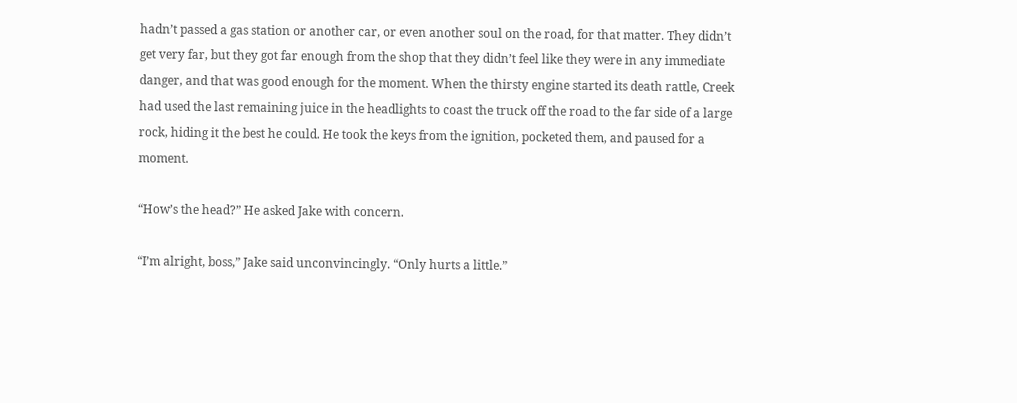hadn’t passed a gas station or another car, or even another soul on the road, for that matter. They didn’t get very far, but they got far enough from the shop that they didn’t feel like they were in any immediate danger, and that was good enough for the moment. When the thirsty engine started its death rattle, Creek had used the last remaining juice in the headlights to coast the truck off the road to the far side of a large rock, hiding it the best he could. He took the keys from the ignition, pocketed them, and paused for a moment.

“How’s the head?” He asked Jake with concern.

“I’m alright, boss,” Jake said unconvincingly. “Only hurts a little.”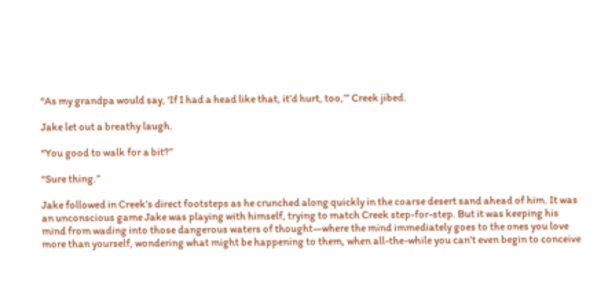“As my grandpa would say, ‘If I had a head like that, it’d hurt, too,’” Creek jibed.

Jake let out a breathy laugh.

“You good to walk for a bit?”

“Sure thing.”

Jake followed in Creek’s direct footsteps as he crunched along quickly in the coarse desert sand ahead of him. It was an unconscious game Jake was playing with himself, trying to match Creek step-for-step. But it was keeping his mind from wading into those dangerous waters of thought—where the mind immediately goes to the ones you love more than yourself, wondering what might be happening to them, when all-the-while you can’t even begin to conceive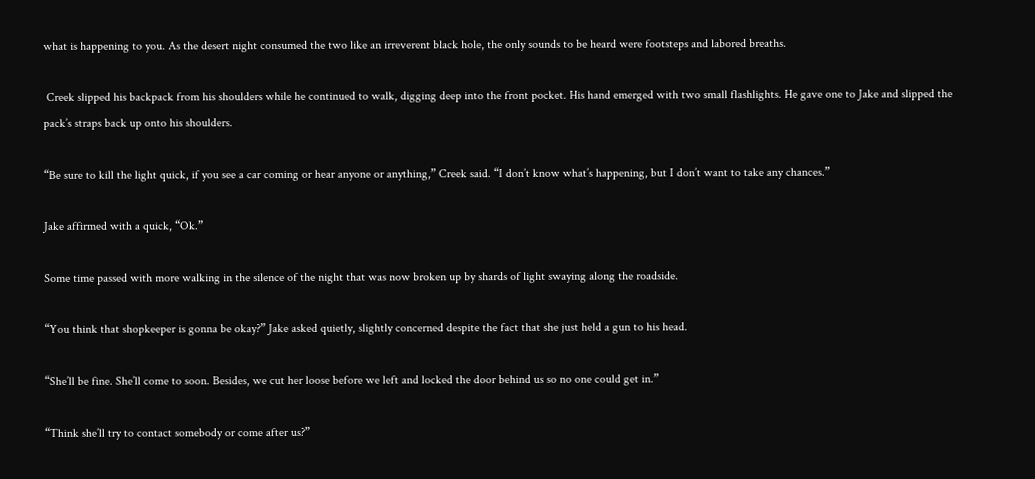what is happening to you. As the desert night consumed the two like an irreverent black hole, the only sounds to be heard were footsteps and labored breaths.

 Creek slipped his backpack from his shoulders while he continued to walk, digging deep into the front pocket. His hand emerged with two small flashlights. He gave one to Jake and slipped the pack’s straps back up onto his shoulders.

“Be sure to kill the light quick, if you see a car coming or hear anyone or anything,” Creek said. “I don’t know what’s happening, but I don’t want to take any chances.”

Jake affirmed with a quick, “Ok.”

Some time passed with more walking in the silence of the night that was now broken up by shards of light swaying along the roadside.

“You think that shopkeeper is gonna be okay?” Jake asked quietly, slightly concerned despite the fact that she just held a gun to his head.

“She’ll be fine. She’ll come to soon. Besides, we cut her loose before we left and locked the door behind us so no one could get in.”

“Think she’ll try to contact somebody or come after us?”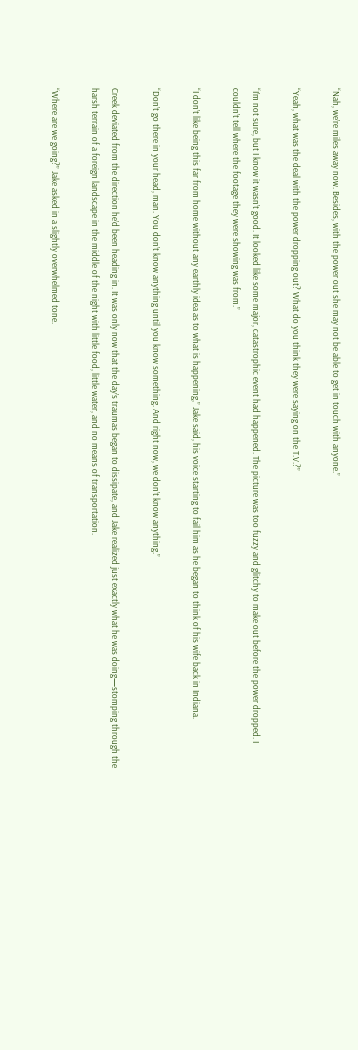“Nah, we’re miles away now. Besides, with the power out she may not be able to get in touch with anyone.”

“Yeah, what was the deal with the power dropping out? What do you think they were saying on the T.V.?”

“I’m not sure, but I know it wasn’t good. It looked like some major, catastrophic event had happened. The picture was too fuzzy and glitchy to make out before the power dropped. I couldn’t tell where the footage they were showing was from.”

“I don’t like being this far from home without any earthly idea as to what is happening,” Jake said, his voice starting to fail him as he began to think of his wife back in Indiana.

“Don’t go there in your head, man. You don’t know anything until you know something. And right now, we don’t know anything.”

Creek deviated from the direction he’d been heading in. It was only now that the day’s traumas began to dissipate, and Jake realized just exactly what he was doing—stomping through the harsh terrain of a foreign landscape in the middle of the night with little food, little water, and no means of transportation.

“Where are we going?” Jake asked in a slightly overwhelmed tone.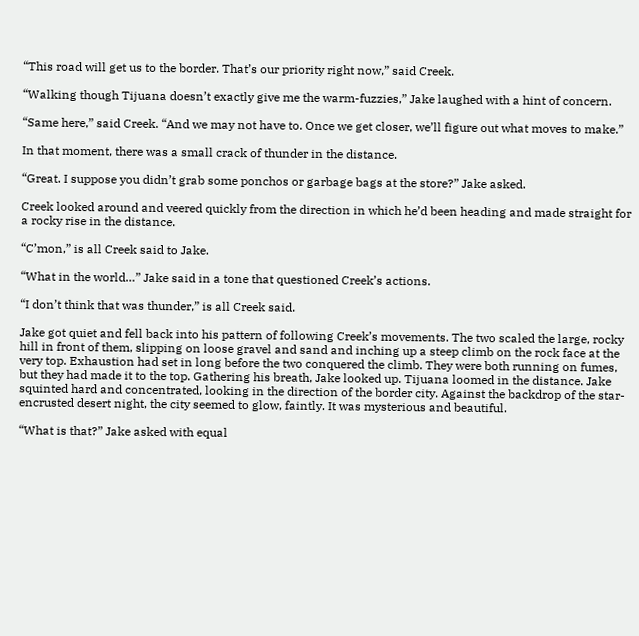“This road will get us to the border. That’s our priority right now,” said Creek.

“Walking though Tijuana doesn’t exactly give me the warm-fuzzies,” Jake laughed with a hint of concern.

“Same here,” said Creek. “And we may not have to. Once we get closer, we’ll figure out what moves to make.”

In that moment, there was a small crack of thunder in the distance.

“Great. I suppose you didn’t grab some ponchos or garbage bags at the store?” Jake asked.

Creek looked around and veered quickly from the direction in which he’d been heading and made straight for a rocky rise in the distance.

“C’mon,” is all Creek said to Jake.

“What in the world…” Jake said in a tone that questioned Creek’s actions.

“I don’t think that was thunder,” is all Creek said.

Jake got quiet and fell back into his pattern of following Creek’s movements. The two scaled the large, rocky hill in front of them, slipping on loose gravel and sand and inching up a steep climb on the rock face at the very top. Exhaustion had set in long before the two conquered the climb. They were both running on fumes, but they had made it to the top. Gathering his breath, Jake looked up. Tijuana loomed in the distance. Jake squinted hard and concentrated, looking in the direction of the border city. Against the backdrop of the star-encrusted desert night, the city seemed to glow, faintly. It was mysterious and beautiful.

“What is that?” Jake asked with equal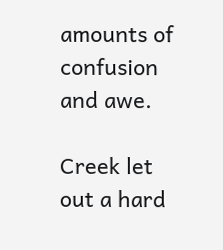amounts of confusion and awe.

Creek let out a hard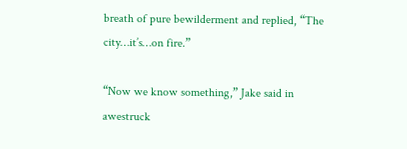breath of pure bewilderment and replied, “The city…it’s…on fire.”

“Now we know something,” Jake said in awestruck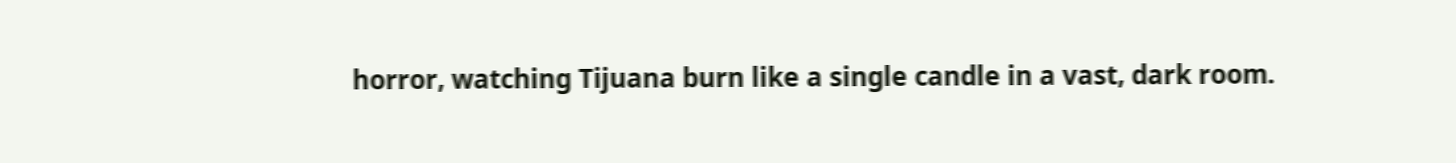horror, watching Tijuana burn like a single candle in a vast, dark room.